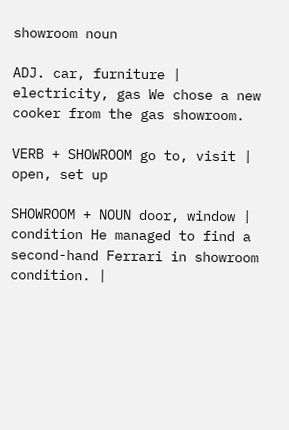showroom noun

ADJ. car, furniture | electricity, gas We chose a new cooker from the gas showroom.

VERB + SHOWROOM go to, visit | open, set up

SHOWROOM + NOUN door, window | condition He managed to find a second-hand Ferrari in showroom condition. |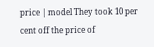price | model They took 10 per cent off the price of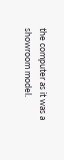the computer as it was a showroom model.